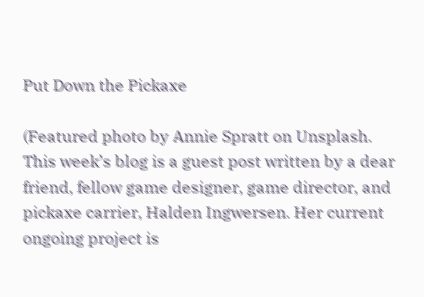Put Down the Pickaxe

(Featured photo by Annie Spratt on Unsplash. This week’s blog is a guest post written by a dear friend, fellow game designer, game director, and pickaxe carrier, Halden Ingwersen. Her current ongoing project is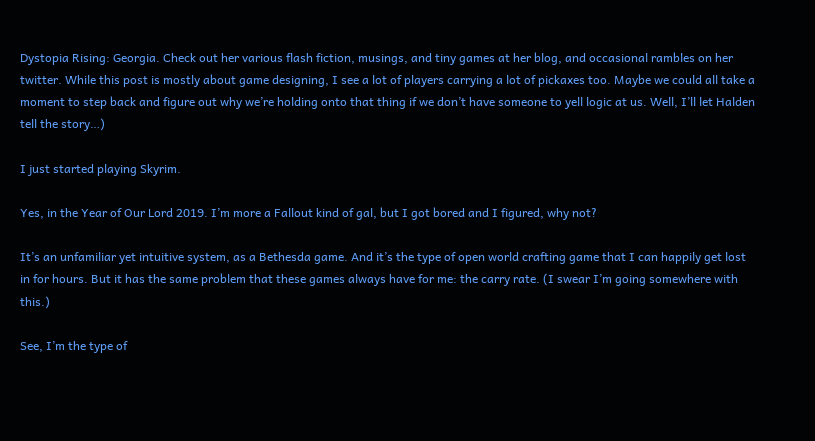Dystopia Rising: Georgia. Check out her various flash fiction, musings, and tiny games at her blog, and occasional rambles on her twitter. While this post is mostly about game designing, I see a lot of players carrying a lot of pickaxes too. Maybe we could all take a moment to step back and figure out why we’re holding onto that thing if we don’t have someone to yell logic at us. Well, I’ll let Halden tell the story…)

I just started playing Skyrim.

Yes, in the Year of Our Lord 2019. I’m more a Fallout kind of gal, but I got bored and I figured, why not?

It’s an unfamiliar yet intuitive system, as a Bethesda game. And it’s the type of open world crafting game that I can happily get lost in for hours. But it has the same problem that these games always have for me: the carry rate. (I swear I’m going somewhere with this.)

See, I’m the type of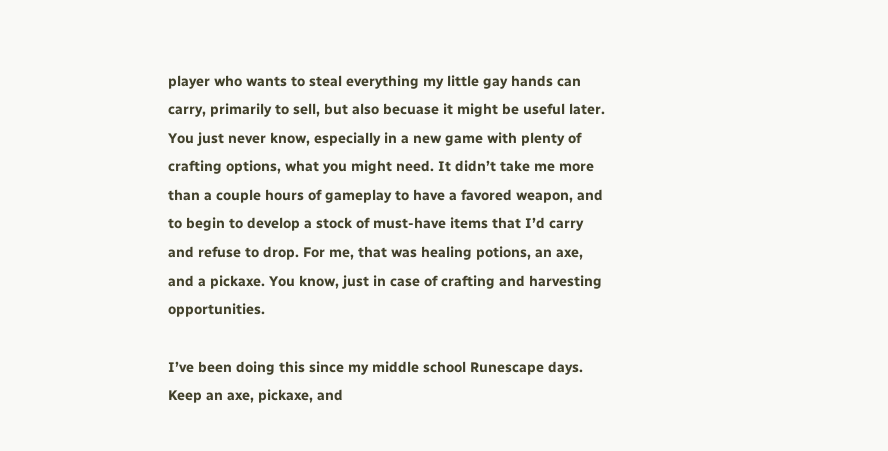player who wants to steal everything my little gay hands can carry, primarily to sell, but also becuase it might be useful later. You just never know, especially in a new game with plenty of crafting options, what you might need. It didn’t take me more than a couple hours of gameplay to have a favored weapon, and to begin to develop a stock of must-have items that I’d carry and refuse to drop. For me, that was healing potions, an axe, and a pickaxe. You know, just in case of crafting and harvesting opportunities.

I’ve been doing this since my middle school Runescape days. Keep an axe, pickaxe, and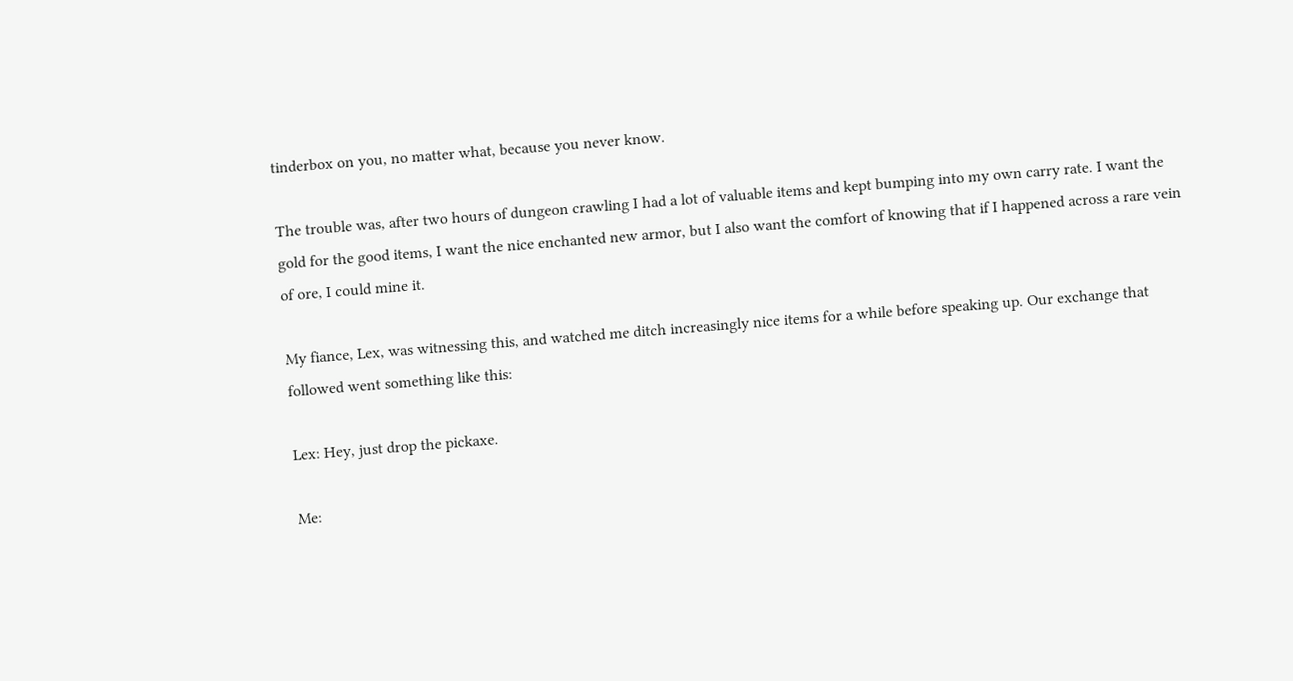tinderbox on you, no matter what, because you never know.

The trouble was, after two hours of dungeon crawling I had a lot of valuable items and kept bumping into my own carry rate. I want the gold for the good items, I want the nice enchanted new armor, but I also want the comfort of knowing that if I happened across a rare vein of ore, I could mine it.

My fiance, Lex, was witnessing this, and watched me ditch increasingly nice items for a while before speaking up. Our exchange that followed went something like this:

Lex: Hey, just drop the pickaxe.

Me: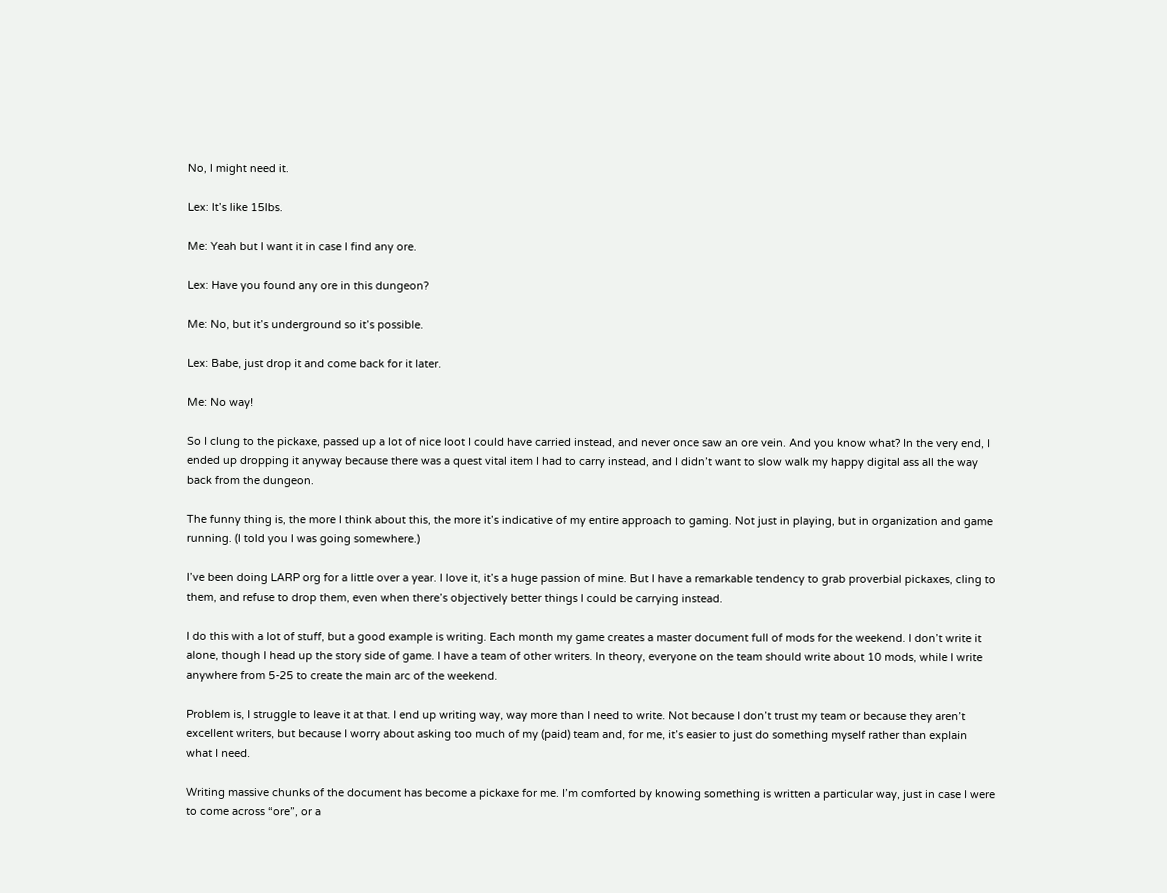No, I might need it.

Lex: It’s like 15lbs.

Me: Yeah but I want it in case I find any ore.

Lex: Have you found any ore in this dungeon?

Me: No, but it’s underground so it’s possible.

Lex: Babe, just drop it and come back for it later.

Me: No way!

So I clung to the pickaxe, passed up a lot of nice loot I could have carried instead, and never once saw an ore vein. And you know what? In the very end, I ended up dropping it anyway because there was a quest vital item I had to carry instead, and I didn’t want to slow walk my happy digital ass all the way back from the dungeon.

The funny thing is, the more I think about this, the more it’s indicative of my entire approach to gaming. Not just in playing, but in organization and game running. (I told you I was going somewhere.)

I’ve been doing LARP org for a little over a year. I love it, it’s a huge passion of mine. But I have a remarkable tendency to grab proverbial pickaxes, cling to them, and refuse to drop them, even when there’s objectively better things I could be carrying instead.

I do this with a lot of stuff, but a good example is writing. Each month my game creates a master document full of mods for the weekend. I don’t write it alone, though I head up the story side of game. I have a team of other writers. In theory, everyone on the team should write about 10 mods, while I write anywhere from 5-25 to create the main arc of the weekend.

Problem is, I struggle to leave it at that. I end up writing way, way more than I need to write. Not because I don’t trust my team or because they aren’t excellent writers, but because I worry about asking too much of my (paid) team and, for me, it’s easier to just do something myself rather than explain what I need.

Writing massive chunks of the document has become a pickaxe for me. I’m comforted by knowing something is written a particular way, just in case I were to come across “ore”, or a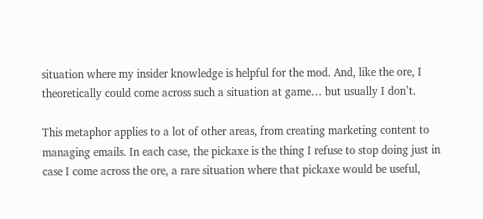situation where my insider knowledge is helpful for the mod. And, like the ore, I theoretically could come across such a situation at game… but usually I don’t.

This metaphor applies to a lot of other areas, from creating marketing content to managing emails. In each case, the pickaxe is the thing I refuse to stop doing just in case I come across the ore, a rare situation where that pickaxe would be useful,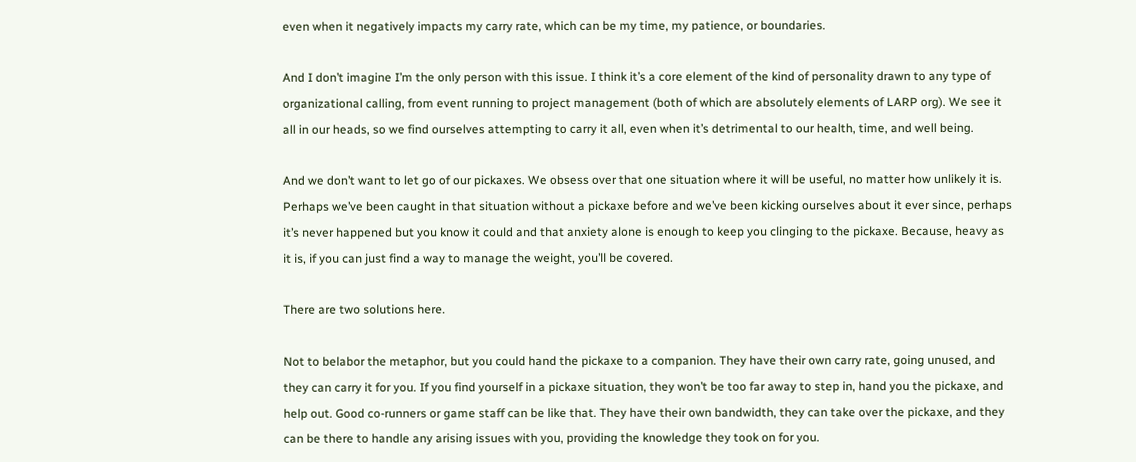even when it negatively impacts my carry rate, which can be my time, my patience, or boundaries.

And I don’t imagine I’m the only person with this issue. I think it’s a core element of the kind of personality drawn to any type of organizational calling, from event running to project management (both of which are absolutely elements of LARP org). We see it all in our heads, so we find ourselves attempting to carry it all, even when it’s detrimental to our health, time, and well being.

And we don’t want to let go of our pickaxes. We obsess over that one situation where it will be useful, no matter how unlikely it is. Perhaps we’ve been caught in that situation without a pickaxe before and we’ve been kicking ourselves about it ever since, perhaps it’s never happened but you know it could and that anxiety alone is enough to keep you clinging to the pickaxe. Because, heavy as it is, if you can just find a way to manage the weight, you’ll be covered.

There are two solutions here.

Not to belabor the metaphor, but you could hand the pickaxe to a companion. They have their own carry rate, going unused, and they can carry it for you. If you find yourself in a pickaxe situation, they won’t be too far away to step in, hand you the pickaxe, and help out. Good co-runners or game staff can be like that. They have their own bandwidth, they can take over the pickaxe, and they can be there to handle any arising issues with you, providing the knowledge they took on for you.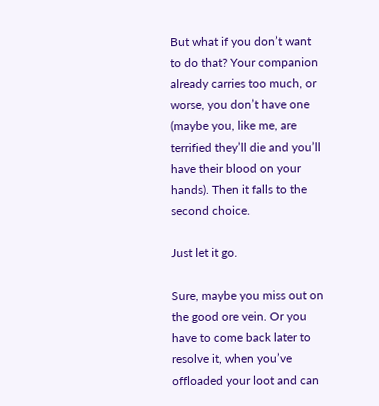But what if you don’t want to do that? Your companion already carries too much, or worse, you don’t have one (maybe you, like me, are terrified they’ll die and you’ll have their blood on your hands). Then it falls to the second choice.

Just let it go.

Sure, maybe you miss out on the good ore vein. Or you have to come back later to resolve it, when you’ve offloaded your loot and can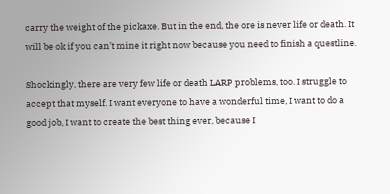carry the weight of the pickaxe. But in the end, the ore is never life or death. It will be ok if you can’t mine it right now because you need to finish a questline.

Shockingly, there are very few life or death LARP problems, too. I struggle to accept that myself. I want everyone to have a wonderful time, I want to do a good job, I want to create the best thing ever, because I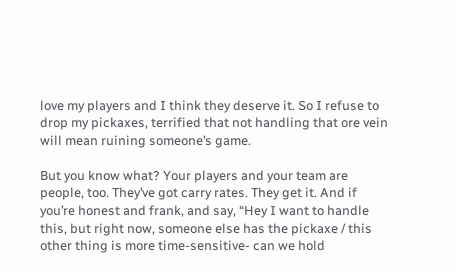love my players and I think they deserve it. So I refuse to drop my pickaxes, terrified that not handling that ore vein will mean ruining someone’s game.

But you know what? Your players and your team are people, too. They’ve got carry rates. They get it. And if you’re honest and frank, and say, “Hey I want to handle this, but right now, someone else has the pickaxe / this other thing is more time-sensitive- can we hold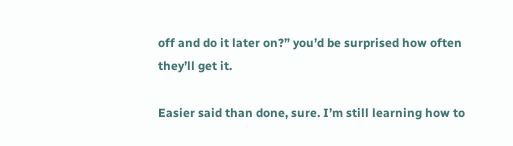off and do it later on?” you’d be surprised how often they’ll get it.

Easier said than done, sure. I’m still learning how to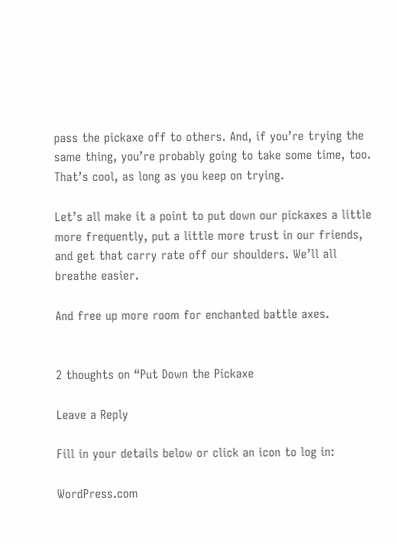pass the pickaxe off to others. And, if you’re trying the same thing, you’re probably going to take some time, too. That’s cool, as long as you keep on trying.

Let’s all make it a point to put down our pickaxes a little more frequently, put a little more trust in our friends, and get that carry rate off our shoulders. We’ll all breathe easier.

And free up more room for enchanted battle axes.


2 thoughts on “Put Down the Pickaxe

Leave a Reply

Fill in your details below or click an icon to log in:

WordPress.com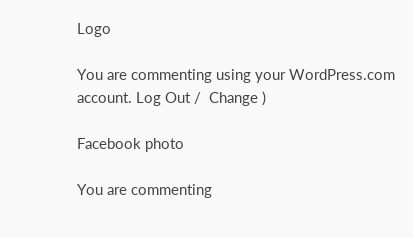Logo

You are commenting using your WordPress.com account. Log Out /  Change )

Facebook photo

You are commenting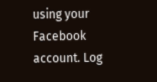using your Facebook account. Log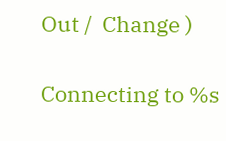Out /  Change )

Connecting to %s